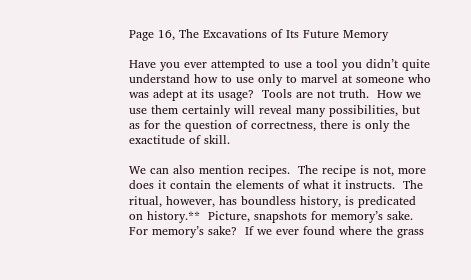Page 16, The Excavations of Its Future Memory

Have you ever attempted to use a tool you didn’t quite understand how to use only to marvel at someone who was adept at its usage?  Tools are not truth.  How we use them certainly will reveal many possibilities, but as for the question of correctness, there is only the exactitude of skill.

We can also mention recipes.  The recipe is not, more does it contain the elements of what it instructs.  The ritual, however, has boundless history, is predicated on history.**  Picture, snapshots for memory’s sake.  For memory’s sake?  If we ever found where the grass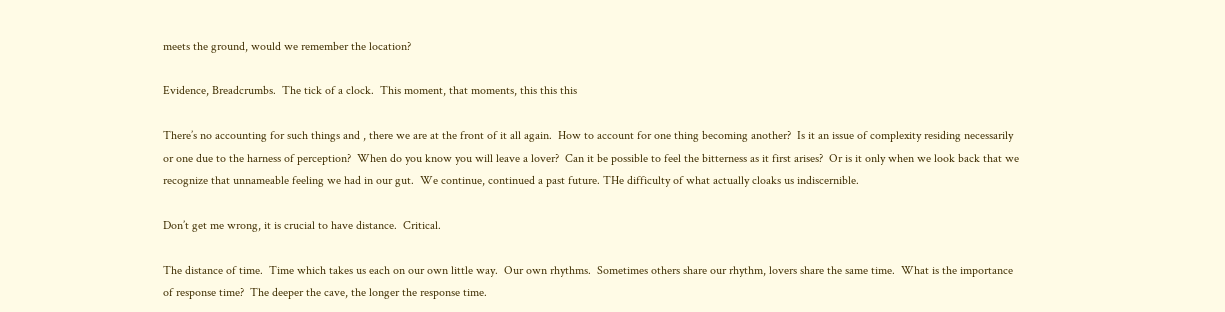meets the ground, would we remember the location?

Evidence, Breadcrumbs.  The tick of a clock.  This moment, that moments, this this this

There’s no accounting for such things and , there we are at the front of it all again.  How to account for one thing becoming another?  Is it an issue of complexity residing necessarily or one due to the harness of perception?  When do you know you will leave a lover?  Can it be possible to feel the bitterness as it first arises?  Or is it only when we look back that we recognize that unnameable feeling we had in our gut.  We continue, continued a past future. THe difficulty of what actually cloaks us indiscernible.

Don’t get me wrong, it is crucial to have distance.  Critical.

The distance of time.  Time which takes us each on our own little way.  Our own rhythms.  Sometimes others share our rhythm, lovers share the same time.  What is the importance of response time?  The deeper the cave, the longer the response time.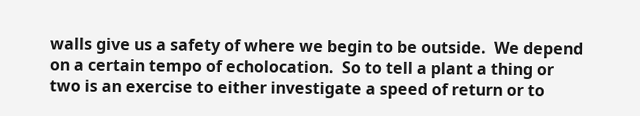walls give us a safety of where we begin to be outside.  We depend on a certain tempo of echolocation.  So to tell a plant a thing or two is an exercise to either investigate a speed of return or to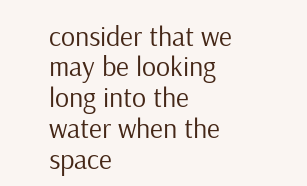consider that we may be looking long into the water when the space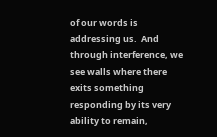of our words is addressing us.  And through interference, we see walls where there exits something responding by its very ability to remain,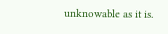unknowable as it is.